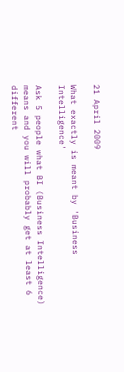21 April 2009

What exactly is meant by 'Business Intelligence'

Ask 5 people what BI (Business Intelligence) means and you will probably get at least 6 different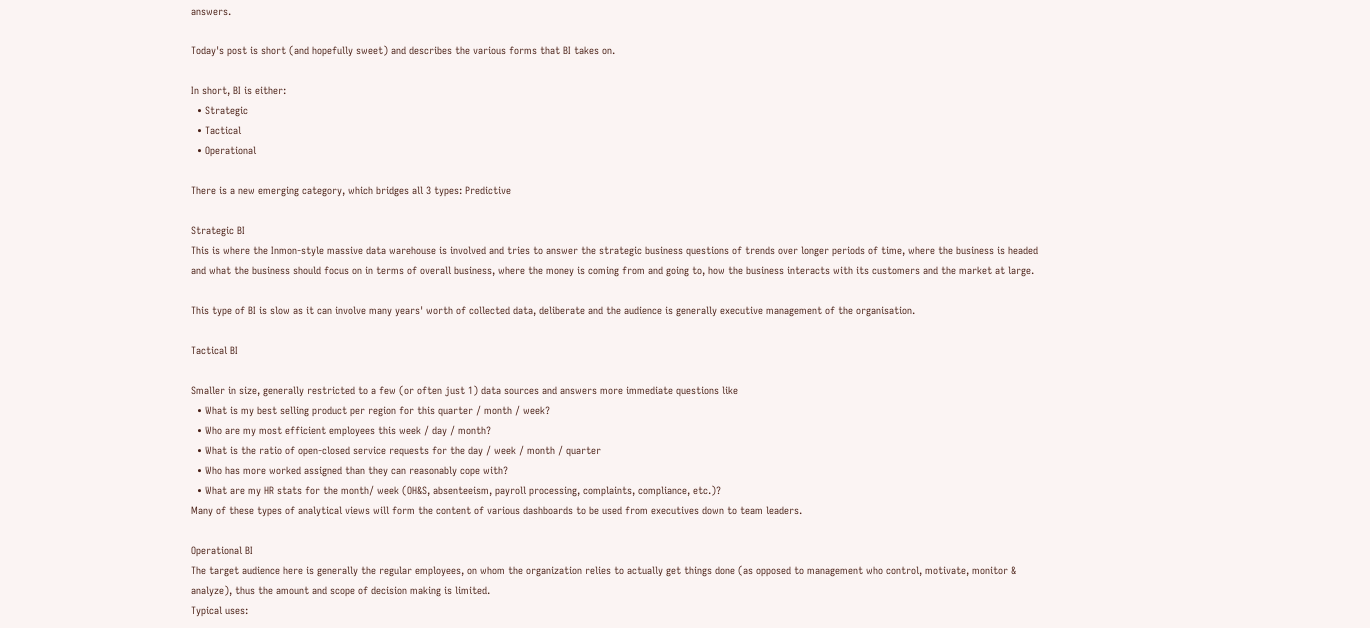answers.

Today's post is short (and hopefully sweet) and describes the various forms that BI takes on.

In short, BI is either:
  • Strategic
  • Tactical
  • Operational

There is a new emerging category, which bridges all 3 types: Predictive

Strategic BI
This is where the Inmon-style massive data warehouse is involved and tries to answer the strategic business questions of trends over longer periods of time, where the business is headed and what the business should focus on in terms of overall business, where the money is coming from and going to, how the business interacts with its customers and the market at large.

This type of BI is slow as it can involve many years' worth of collected data, deliberate and the audience is generally executive management of the organisation.

Tactical BI

Smaller in size, generally restricted to a few (or often just 1) data sources and answers more immediate questions like
  • What is my best selling product per region for this quarter / month / week?
  • Who are my most efficient employees this week / day / month?
  • What is the ratio of open-closed service requests for the day / week / month / quarter
  • Who has more worked assigned than they can reasonably cope with?
  • What are my HR stats for the month/ week (OH&S, absenteeism, payroll processing, complaints, compliance, etc.)?
Many of these types of analytical views will form the content of various dashboards to be used from executives down to team leaders.

Operational BI
The target audience here is generally the regular employees, on whom the organization relies to actually get things done (as opposed to management who control, motivate, monitor & analyze), thus the amount and scope of decision making is limited.
Typical uses: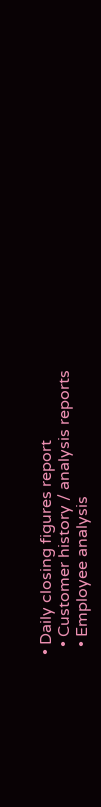• Daily closing figures report
  • Customer history / analysis reports
  • Employee analysis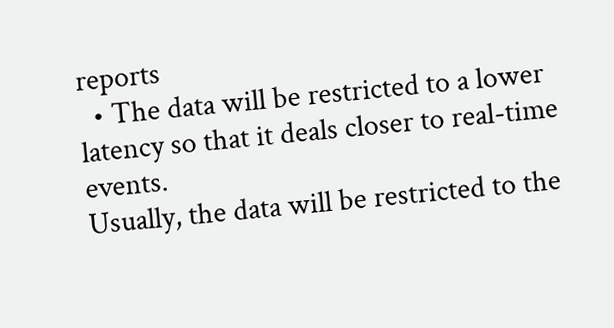reports
  • The data will be restricted to a lower latency so that it deals closer to real-time events.
Usually, the data will be restricted to the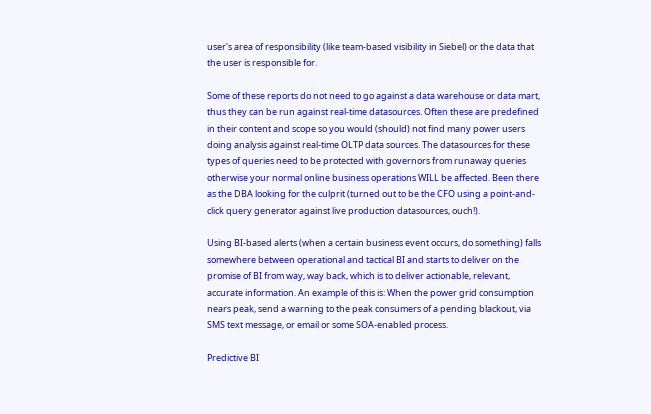user's area of responsibility (like team-based visibility in Siebel) or the data that the user is responsible for.

Some of these reports do not need to go against a data warehouse or data mart, thus they can be run against real-time datasources. Often these are predefined in their content and scope so you would (should) not find many power users doing analysis against real-time OLTP data sources. The datasources for these types of queries need to be protected with governors from runaway queries otherwise your normal online business operations WILL be affected. Been there as the DBA looking for the culprit (turned out to be the CFO using a point-and-click query generator against live production datasources, ouch!).

Using BI-based alerts (when a certain business event occurs, do something) falls somewhere between operational and tactical BI and starts to deliver on the promise of BI from way, way back, which is to deliver actionable, relevant, accurate information. An example of this is: When the power grid consumption nears peak, send a warning to the peak consumers of a pending blackout, via SMS text message, or email or some SOA-enabled process.

Predictive BI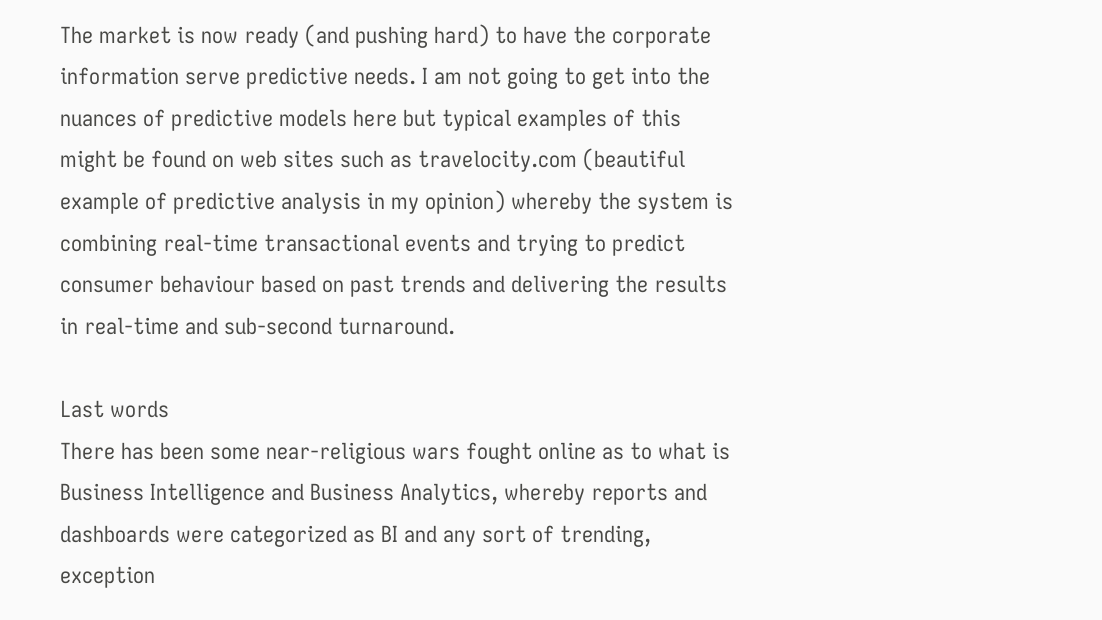The market is now ready (and pushing hard) to have the corporate information serve predictive needs. I am not going to get into the nuances of predictive models here but typical examples of this might be found on web sites such as travelocity.com (beautiful example of predictive analysis in my opinion) whereby the system is combining real-time transactional events and trying to predict consumer behaviour based on past trends and delivering the results in real-time and sub-second turnaround.

Last words
There has been some near-religious wars fought online as to what is Business Intelligence and Business Analytics, whereby reports and dashboards were categorized as BI and any sort of trending, exception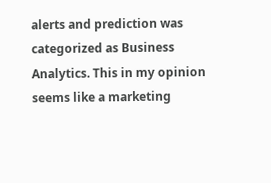alerts and prediction was categorized as Business Analytics. This in my opinion seems like a marketing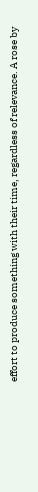effort to produce something with their time, regardless of relevance. A rose by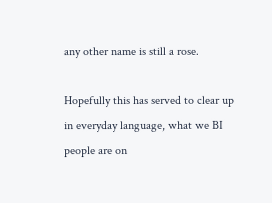any other name is still a rose.

Hopefully this has served to clear up in everyday language, what we BI people are on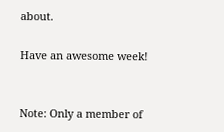about.

Have an awesome week!


Note: Only a member of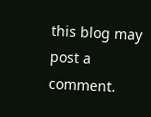this blog may post a comment.